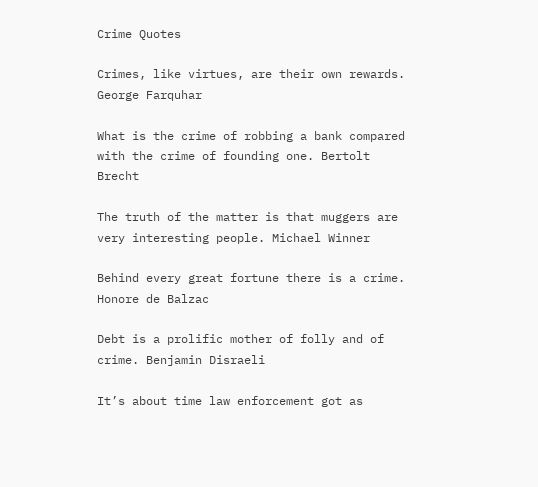Crime Quotes

Crimes, like virtues, are their own rewards. George Farquhar

What is the crime of robbing a bank compared with the crime of founding one. Bertolt Brecht

The truth of the matter is that muggers are very interesting people. Michael Winner

Behind every great fortune there is a crime. Honore de Balzac

Debt is a prolific mother of folly and of crime. Benjamin Disraeli

It’s about time law enforcement got as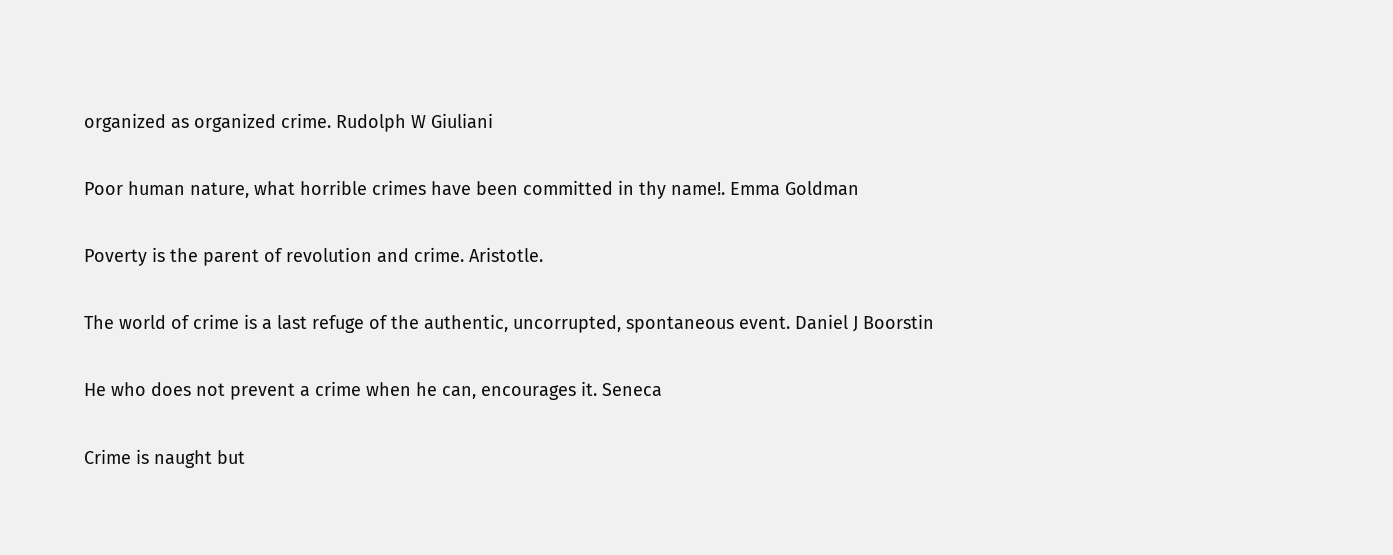organized as organized crime. Rudolph W Giuliani

Poor human nature, what horrible crimes have been committed in thy name!. Emma Goldman

Poverty is the parent of revolution and crime. Aristotle.

The world of crime is a last refuge of the authentic, uncorrupted, spontaneous event. Daniel J Boorstin

He who does not prevent a crime when he can, encourages it. Seneca

Crime is naught but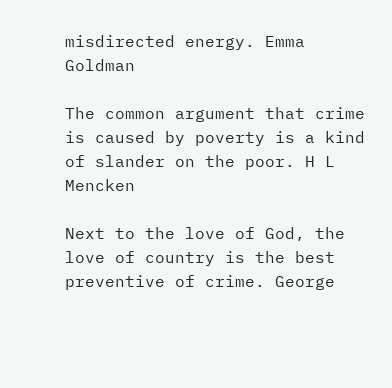misdirected energy. Emma Goldman

The common argument that crime is caused by poverty is a kind of slander on the poor. H L Mencken

Next to the love of God, the love of country is the best preventive of crime. George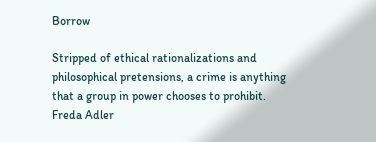Borrow

Stripped of ethical rationalizations and philosophical pretensions, a crime is anything that a group in power chooses to prohibit. Freda Adler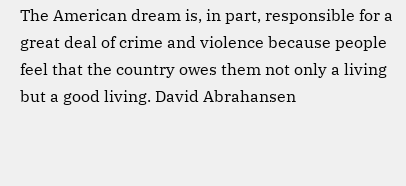The American dream is, in part, responsible for a great deal of crime and violence because people feel that the country owes them not only a living but a good living. David Abrahansen